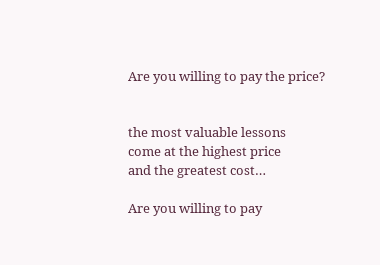Are you willing to pay the price?


the most valuable lessons
come at the highest price
and the greatest cost…

Are you willing to pay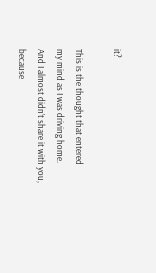it?

This is the thought that entered
my mind as I was driving home.
And I almost didn’t share it with you,
because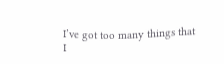I’ve got too many things that
I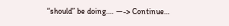“should” be doing.… —-> Continue…